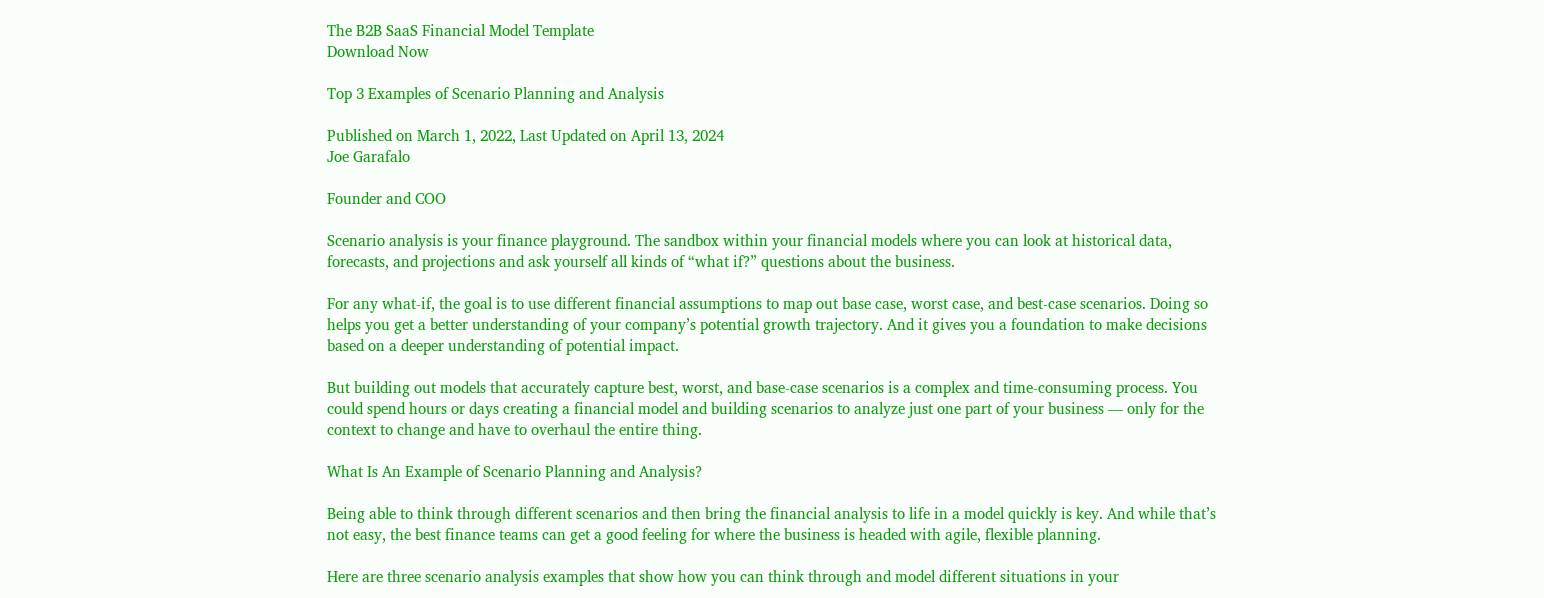The B2B SaaS Financial Model Template
Download Now

Top 3 Examples of Scenario Planning and Analysis

Published on March 1, 2022, Last Updated on April 13, 2024
Joe Garafalo

Founder and COO

Scenario analysis is your finance playground. The sandbox within your financial models where you can look at historical data, forecasts, and projections and ask yourself all kinds of “what if?” questions about the business.

For any what-if, the goal is to use different financial assumptions to map out base case, worst case, and best-case scenarios. Doing so helps you get a better understanding of your company’s potential growth trajectory. And it gives you a foundation to make decisions based on a deeper understanding of potential impact.

But building out models that accurately capture best, worst, and base-case scenarios is a complex and time-consuming process. You could spend hours or days creating a financial model and building scenarios to analyze just one part of your business — only for the context to change and have to overhaul the entire thing.

What Is An Example of Scenario Planning and Analysis?

Being able to think through different scenarios and then bring the financial analysis to life in a model quickly is key. And while that’s not easy, the best finance teams can get a good feeling for where the business is headed with agile, flexible planning.

Here are three scenario analysis examples that show how you can think through and model different situations in your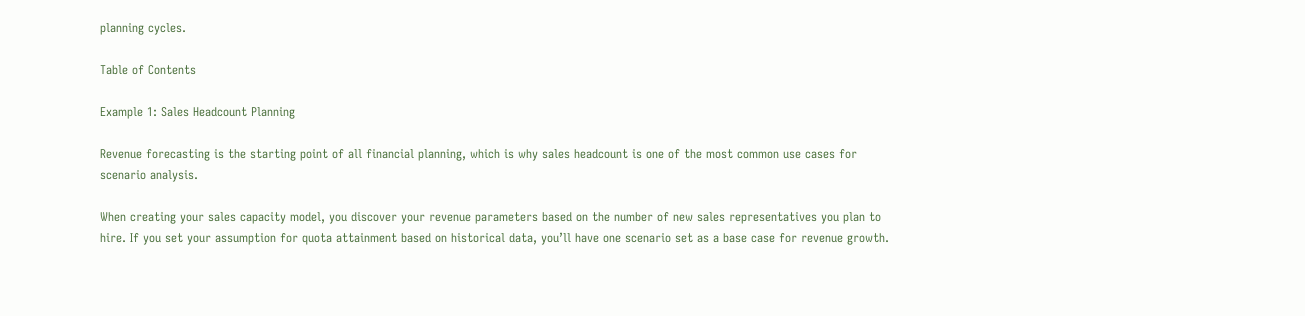planning cycles.

Table of Contents

Example 1: Sales Headcount Planning

Revenue forecasting is the starting point of all financial planning, which is why sales headcount is one of the most common use cases for scenario analysis.

When creating your sales capacity model, you discover your revenue parameters based on the number of new sales representatives you plan to hire. If you set your assumption for quota attainment based on historical data, you’ll have one scenario set as a base case for revenue growth.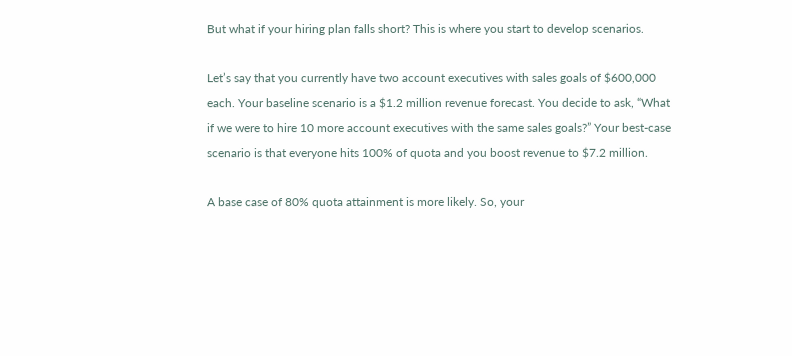But what if your hiring plan falls short? This is where you start to develop scenarios.

Let’s say that you currently have two account executives with sales goals of $600,000 each. Your baseline scenario is a $1.2 million revenue forecast. You decide to ask, “What if we were to hire 10 more account executives with the same sales goals?” Your best-case scenario is that everyone hits 100% of quota and you boost revenue to $7.2 million.

A base case of 80% quota attainment is more likely. So, your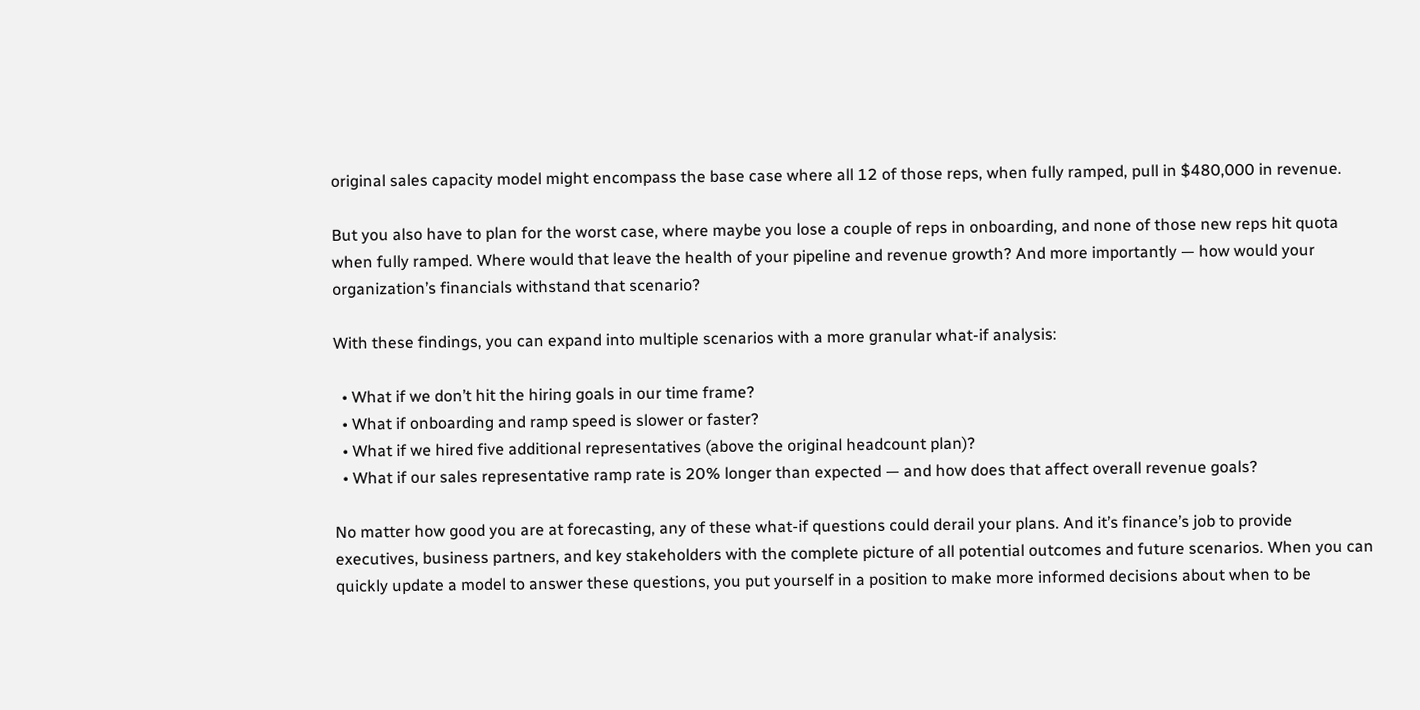original sales capacity model might encompass the base case where all 12 of those reps, when fully ramped, pull in $480,000 in revenue.

But you also have to plan for the worst case, where maybe you lose a couple of reps in onboarding, and none of those new reps hit quota when fully ramped. Where would that leave the health of your pipeline and revenue growth? And more importantly — how would your organization’s financials withstand that scenario?

With these findings, you can expand into multiple scenarios with a more granular what-if analysis:

  • What if we don’t hit the hiring goals in our time frame?
  • What if onboarding and ramp speed is slower or faster?
  • What if we hired five additional representatives (above the original headcount plan)?
  • What if our sales representative ramp rate is 20% longer than expected — and how does that affect overall revenue goals?

No matter how good you are at forecasting, any of these what-if questions could derail your plans. And it’s finance’s job to provide executives, business partners, and key stakeholders with the complete picture of all potential outcomes and future scenarios. When you can quickly update a model to answer these questions, you put yourself in a position to make more informed decisions about when to be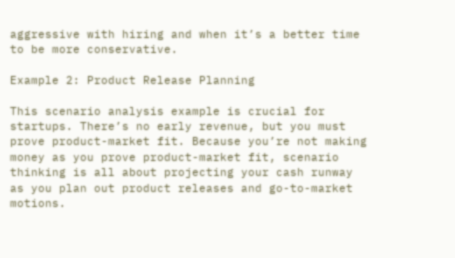aggressive with hiring and when it’s a better time to be more conservative.

Example 2: Product Release Planning

This scenario analysis example is crucial for startups. There’s no early revenue, but you must prove product-market fit. Because you’re not making money as you prove product-market fit, scenario thinking is all about projecting your cash runway as you plan out product releases and go-to-market motions.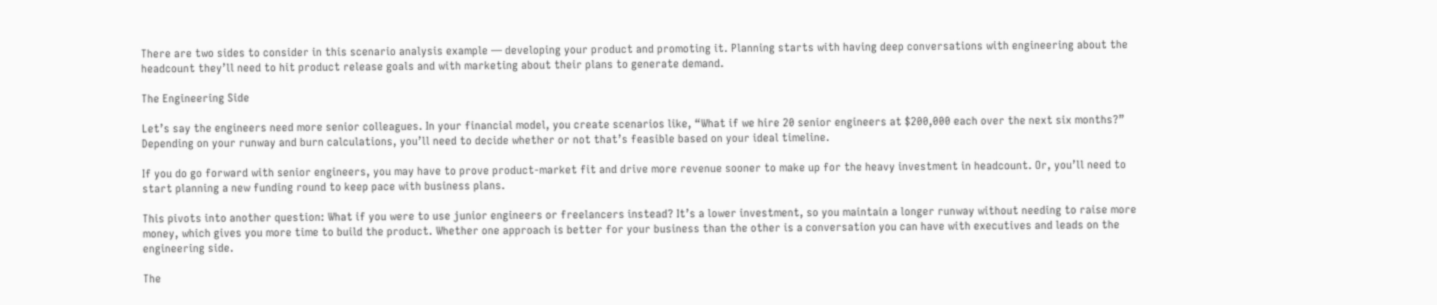There are two sides to consider in this scenario analysis example — developing your product and promoting it. Planning starts with having deep conversations with engineering about the headcount they’ll need to hit product release goals and with marketing about their plans to generate demand.

The Engineering Side

Let’s say the engineers need more senior colleagues. In your financial model, you create scenarios like, “What if we hire 20 senior engineers at $200,000 each over the next six months?” Depending on your runway and burn calculations, you’ll need to decide whether or not that’s feasible based on your ideal timeline.

If you do go forward with senior engineers, you may have to prove product-market fit and drive more revenue sooner to make up for the heavy investment in headcount. Or, you’ll need to start planning a new funding round to keep pace with business plans.

This pivots into another question: What if you were to use junior engineers or freelancers instead? It’s a lower investment, so you maintain a longer runway without needing to raise more money, which gives you more time to build the product. Whether one approach is better for your business than the other is a conversation you can have with executives and leads on the engineering side.

The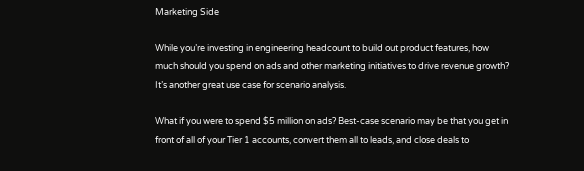Marketing Side

While you’re investing in engineering headcount to build out product features, how much should you spend on ads and other marketing initiatives to drive revenue growth? It’s another great use case for scenario analysis.

What if you were to spend $5 million on ads? Best-case scenario may be that you get in front of all of your Tier 1 accounts, convert them all to leads, and close deals to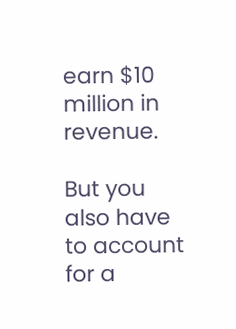earn $10 million in revenue.

But you also have to account for a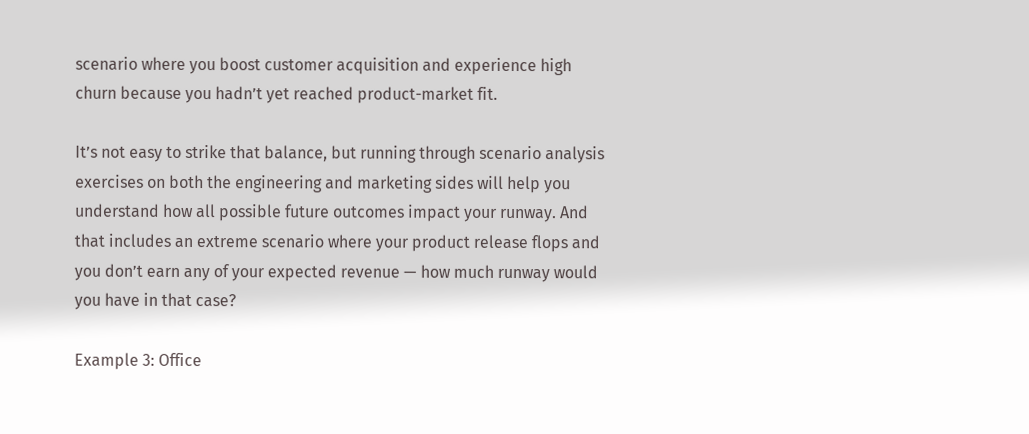scenario where you boost customer acquisition and experience high churn because you hadn’t yet reached product-market fit.

It’s not easy to strike that balance, but running through scenario analysis exercises on both the engineering and marketing sides will help you understand how all possible future outcomes impact your runway. And that includes an extreme scenario where your product release flops and you don’t earn any of your expected revenue — how much runway would you have in that case?

Example 3: Office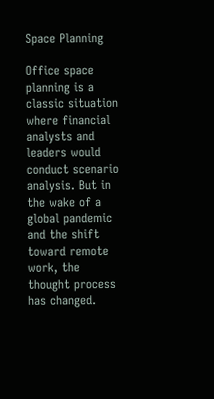Space Planning

Office space planning is a classic situation where financial analysts and leaders would conduct scenario analysis. But in the wake of a global pandemic and the shift toward remote work, the thought process has changed.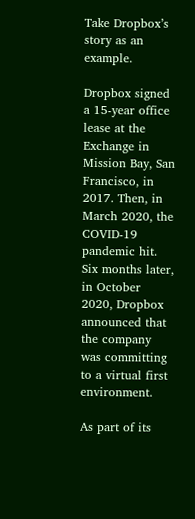Take Dropbox’s story as an example.

Dropbox signed a 15-year office lease at the Exchange in Mission Bay, San Francisco, in 2017. Then, in March 2020, the COVID-19 pandemic hit. Six months later, in October 2020, Dropbox announced that the company was committing to a virtual first environment.

As part of its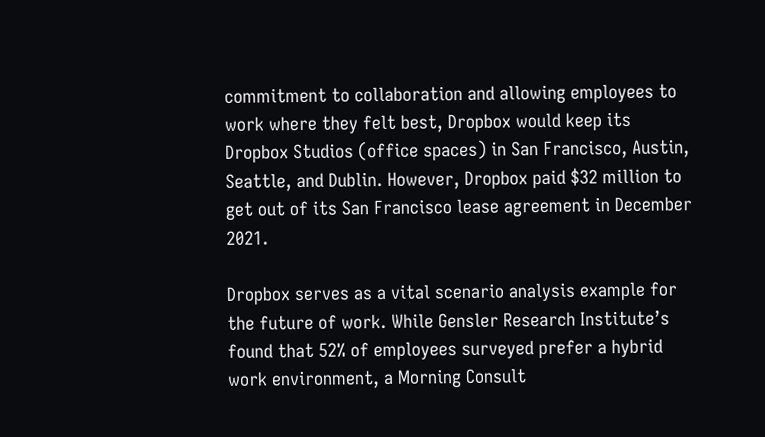commitment to collaboration and allowing employees to work where they felt best, Dropbox would keep its Dropbox Studios (office spaces) in San Francisco, Austin, Seattle, and Dublin. However, Dropbox paid $32 million to get out of its San Francisco lease agreement in December 2021.

Dropbox serves as a vital scenario analysis example for the future of work. While Gensler Research Institute’s found that 52% of employees surveyed prefer a hybrid work environment, a Morning Consult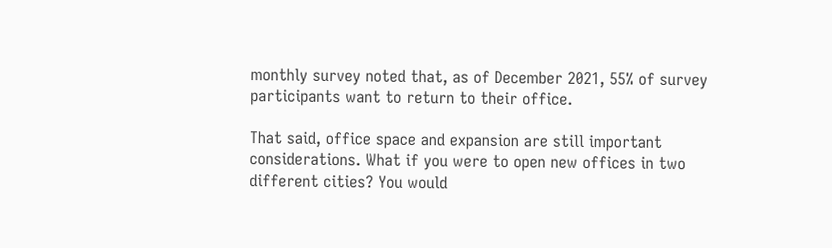monthly survey noted that, as of December 2021, 55% of survey participants want to return to their office.

That said, office space and expansion are still important considerations. What if you were to open new offices in two different cities? You would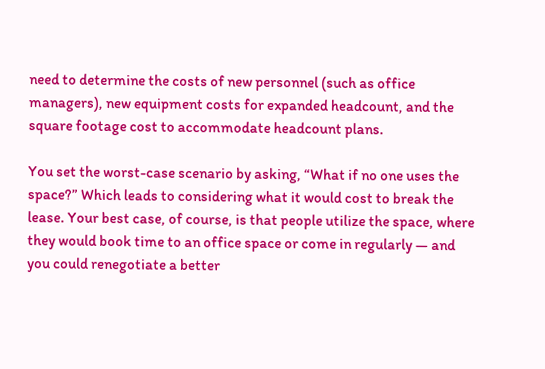need to determine the costs of new personnel (such as office managers), new equipment costs for expanded headcount, and the square footage cost to accommodate headcount plans.

You set the worst-case scenario by asking, “What if no one uses the space?” Which leads to considering what it would cost to break the lease. Your best case, of course, is that people utilize the space, where they would book time to an office space or come in regularly — and you could renegotiate a better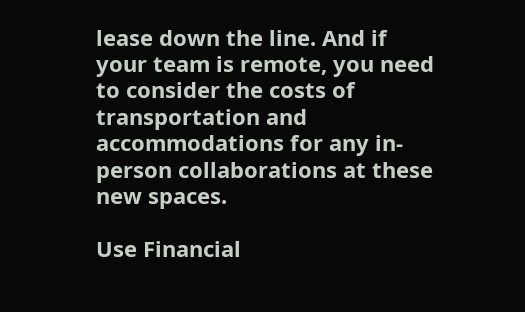lease down the line. And if your team is remote, you need to consider the costs of transportation and accommodations for any in-person collaborations at these new spaces.

Use Financial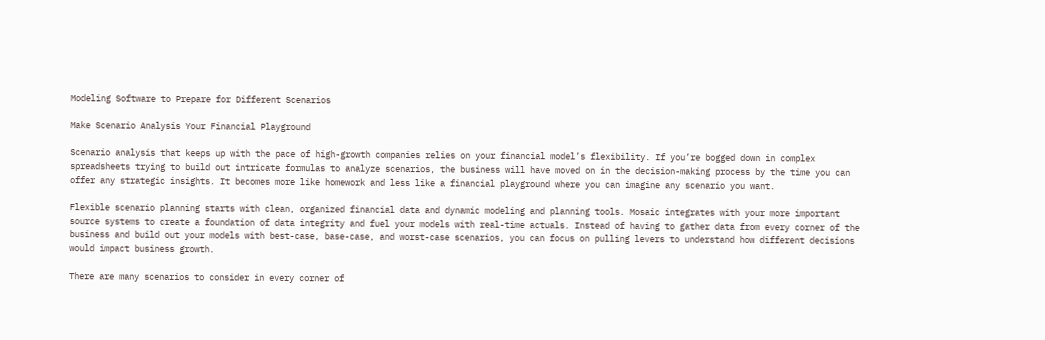Modeling Software to Prepare for Different Scenarios

Make Scenario Analysis Your Financial Playground

Scenario analysis that keeps up with the pace of high-growth companies relies on your financial model’s flexibility. If you’re bogged down in complex spreadsheets trying to build out intricate formulas to analyze scenarios, the business will have moved on in the decision-making process by the time you can offer any strategic insights. It becomes more like homework and less like a financial playground where you can imagine any scenario you want.

Flexible scenario planning starts with clean, organized financial data and dynamic modeling and planning tools. Mosaic integrates with your more important source systems to create a foundation of data integrity and fuel your models with real-time actuals. Instead of having to gather data from every corner of the business and build out your models with best-case, base-case, and worst-case scenarios, you can focus on pulling levers to understand how different decisions would impact business growth.

There are many scenarios to consider in every corner of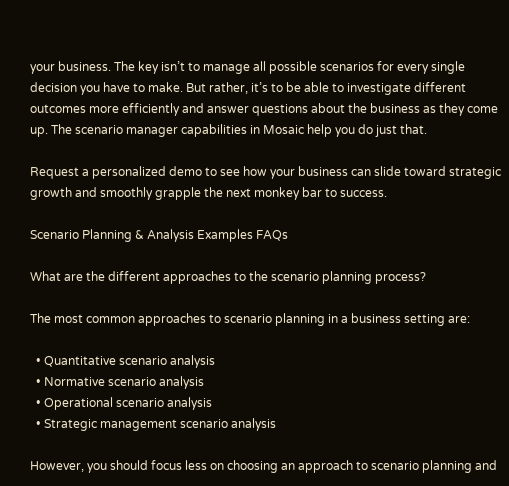your business. The key isn’t to manage all possible scenarios for every single decision you have to make. But rather, it’s to be able to investigate different outcomes more efficiently and answer questions about the business as they come up. The scenario manager capabilities in Mosaic help you do just that.

Request a personalized demo to see how your business can slide toward strategic growth and smoothly grapple the next monkey bar to success.

Scenario Planning & Analysis Examples FAQs

What are the different approaches to the scenario planning process?

The most common approaches to scenario planning in a business setting are:

  • Quantitative scenario analysis
  • Normative scenario analysis
  • Operational scenario analysis
  • Strategic management scenario analysis

However, you should focus less on choosing an approach to scenario planning and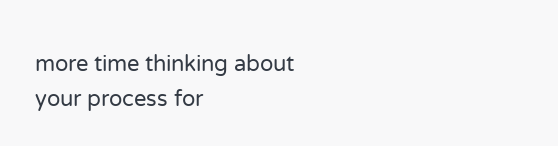more time thinking about your process for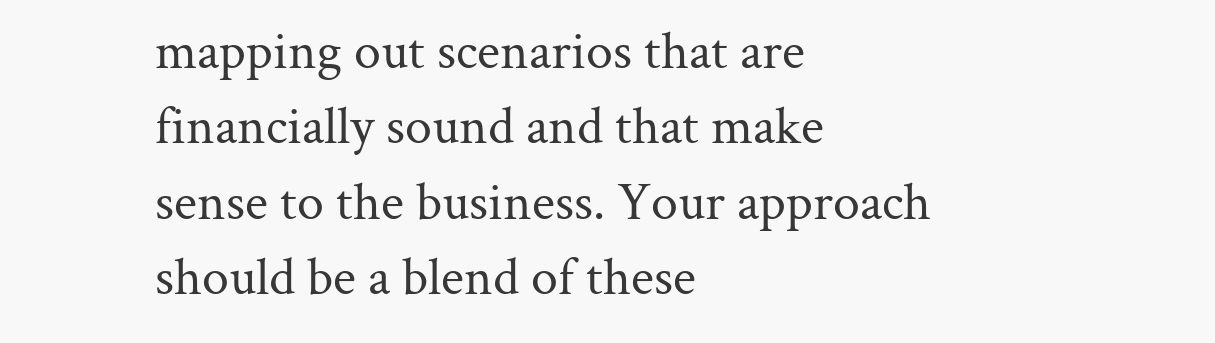mapping out scenarios that are financially sound and that make sense to the business. Your approach should be a blend of these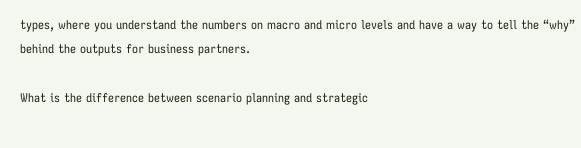types, where you understand the numbers on macro and micro levels and have a way to tell the “why” behind the outputs for business partners.

What is the difference between scenario planning and strategic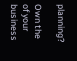planning?

Own the
of your business